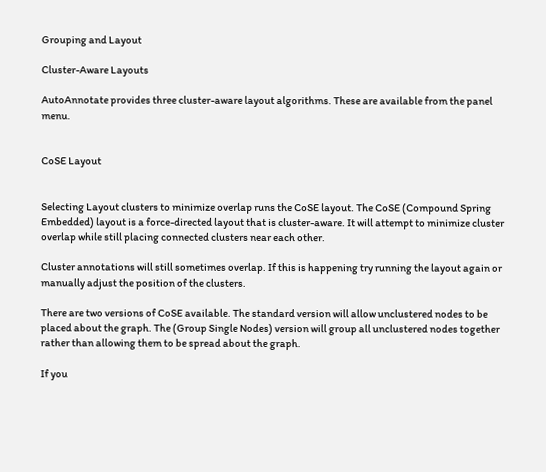Grouping and Layout

Cluster-Aware Layouts

AutoAnnotate provides three cluster-aware layout algorithms. These are available from the panel menu.


CoSE Layout


Selecting Layout clusters to minimize overlap runs the CoSE layout. The CoSE (Compound Spring Embedded) layout is a force-directed layout that is cluster-aware. It will attempt to minimize cluster overlap while still placing connected clusters near each other.

Cluster annotations will still sometimes overlap. If this is happening try running the layout again or manually adjust the position of the clusters.

There are two versions of CoSE available. The standard version will allow unclustered nodes to be placed about the graph. The (Group Single Nodes) version will group all unclustered nodes together rather than allowing them to be spread about the graph.

If you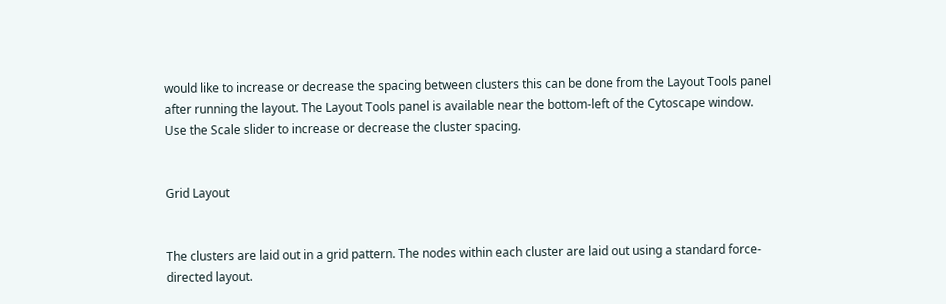would like to increase or decrease the spacing between clusters this can be done from the Layout Tools panel after running the layout. The Layout Tools panel is available near the bottom-left of the Cytoscape window. Use the Scale slider to increase or decrease the cluster spacing.


Grid Layout


The clusters are laid out in a grid pattern. The nodes within each cluster are laid out using a standard force-directed layout.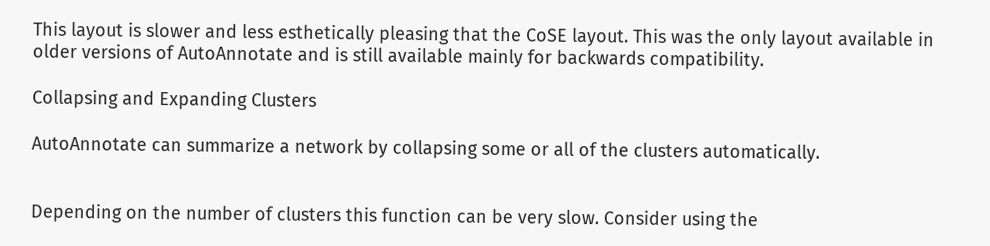This layout is slower and less esthetically pleasing that the CoSE layout. This was the only layout available in older versions of AutoAnnotate and is still available mainly for backwards compatibility.

Collapsing and Expanding Clusters

AutoAnnotate can summarize a network by collapsing some or all of the clusters automatically.


Depending on the number of clusters this function can be very slow. Consider using the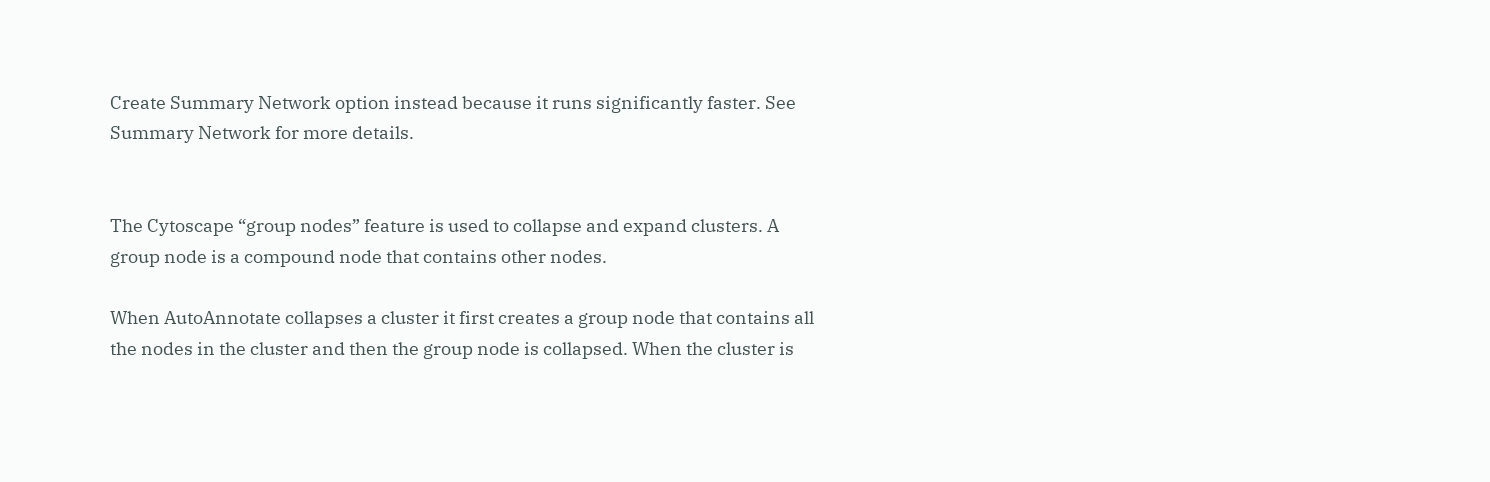Create Summary Network option instead because it runs significantly faster. See Summary Network for more details.


The Cytoscape “group nodes” feature is used to collapse and expand clusters. A group node is a compound node that contains other nodes.

When AutoAnnotate collapses a cluster it first creates a group node that contains all the nodes in the cluster and then the group node is collapsed. When the cluster is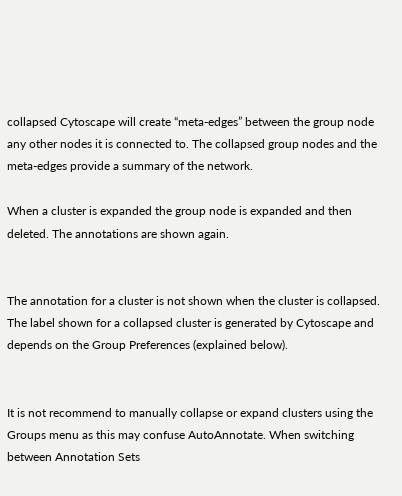collapsed Cytoscape will create “meta-edges” between the group node any other nodes it is connected to. The collapsed group nodes and the meta-edges provide a summary of the network.

When a cluster is expanded the group node is expanded and then deleted. The annotations are shown again.


The annotation for a cluster is not shown when the cluster is collapsed. The label shown for a collapsed cluster is generated by Cytoscape and depends on the Group Preferences (explained below).


It is not recommend to manually collapse or expand clusters using the Groups menu as this may confuse AutoAnnotate. When switching between Annotation Sets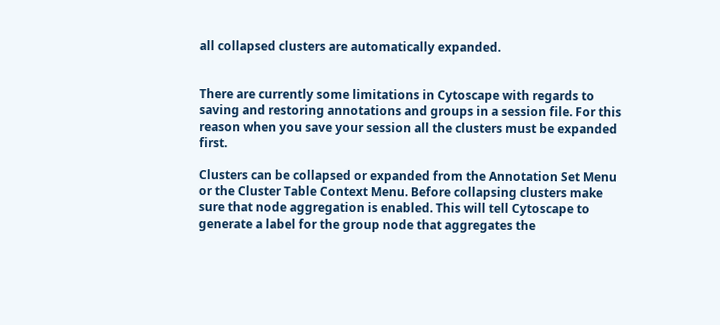all collapsed clusters are automatically expanded.


There are currently some limitations in Cytoscape with regards to saving and restoring annotations and groups in a session file. For this reason when you save your session all the clusters must be expanded first.

Clusters can be collapsed or expanded from the Annotation Set Menu or the Cluster Table Context Menu. Before collapsing clusters make sure that node aggregation is enabled. This will tell Cytoscape to generate a label for the group node that aggregates the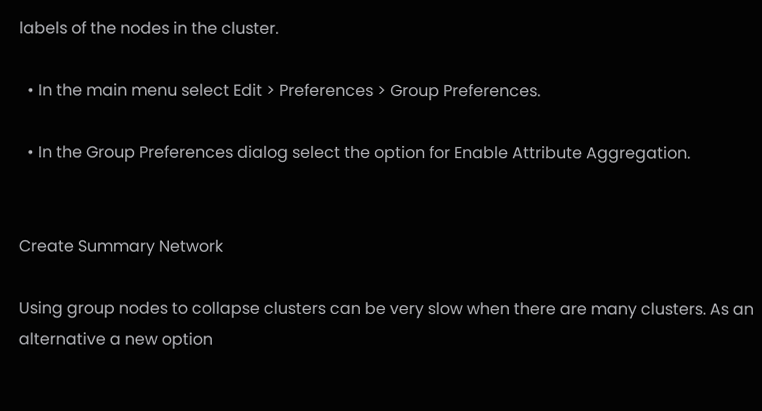labels of the nodes in the cluster.

  • In the main menu select Edit > Preferences > Group Preferences.

  • In the Group Preferences dialog select the option for Enable Attribute Aggregation.


Create Summary Network

Using group nodes to collapse clusters can be very slow when there are many clusters. As an alternative a new option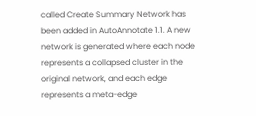called Create Summary Network has been added in AutoAnnotate 1.1. A new network is generated where each node represents a collapsed cluster in the original network, and each edge represents a meta-edge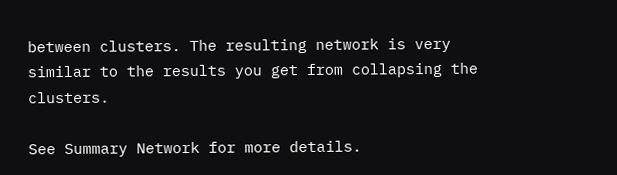between clusters. The resulting network is very similar to the results you get from collapsing the clusters.

See Summary Network for more details.